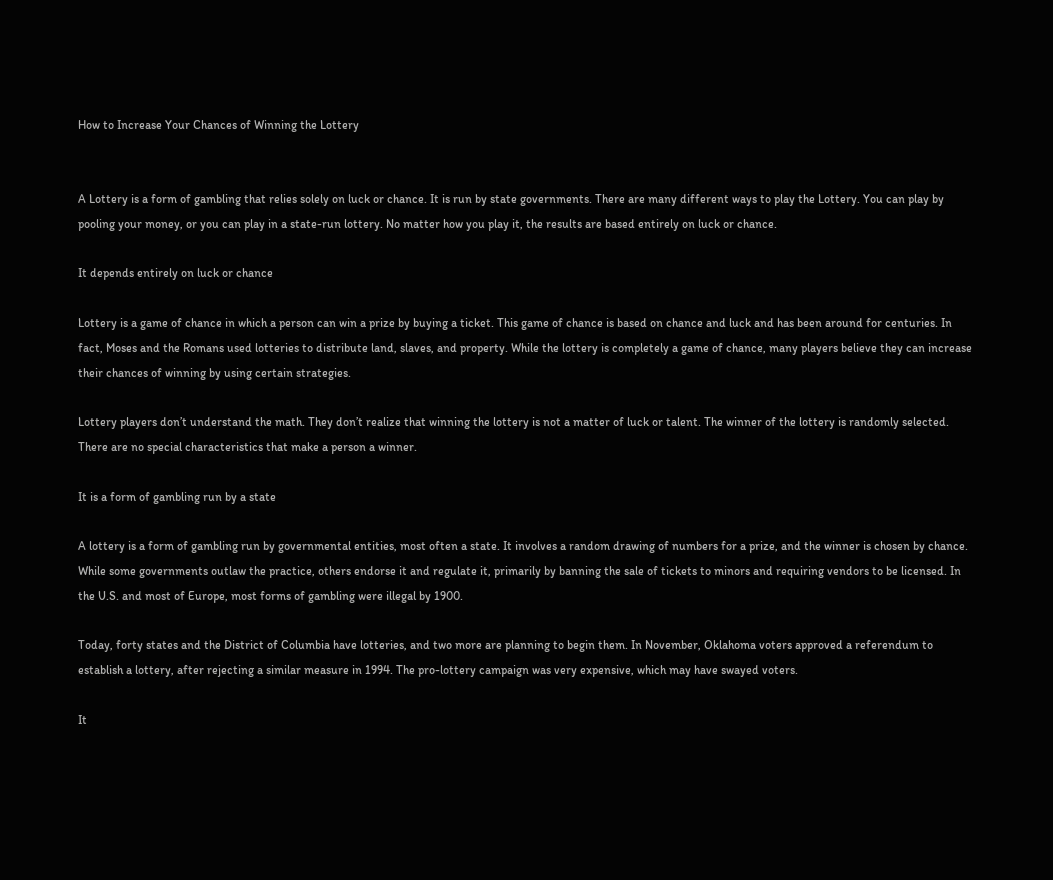How to Increase Your Chances of Winning the Lottery


A Lottery is a form of gambling that relies solely on luck or chance. It is run by state governments. There are many different ways to play the Lottery. You can play by pooling your money, or you can play in a state-run lottery. No matter how you play it, the results are based entirely on luck or chance.

It depends entirely on luck or chance

Lottery is a game of chance in which a person can win a prize by buying a ticket. This game of chance is based on chance and luck and has been around for centuries. In fact, Moses and the Romans used lotteries to distribute land, slaves, and property. While the lottery is completely a game of chance, many players believe they can increase their chances of winning by using certain strategies.

Lottery players don’t understand the math. They don’t realize that winning the lottery is not a matter of luck or talent. The winner of the lottery is randomly selected. There are no special characteristics that make a person a winner.

It is a form of gambling run by a state

A lottery is a form of gambling run by governmental entities, most often a state. It involves a random drawing of numbers for a prize, and the winner is chosen by chance. While some governments outlaw the practice, others endorse it and regulate it, primarily by banning the sale of tickets to minors and requiring vendors to be licensed. In the U.S. and most of Europe, most forms of gambling were illegal by 1900.

Today, forty states and the District of Columbia have lotteries, and two more are planning to begin them. In November, Oklahoma voters approved a referendum to establish a lottery, after rejecting a similar measure in 1994. The pro-lottery campaign was very expensive, which may have swayed voters.

It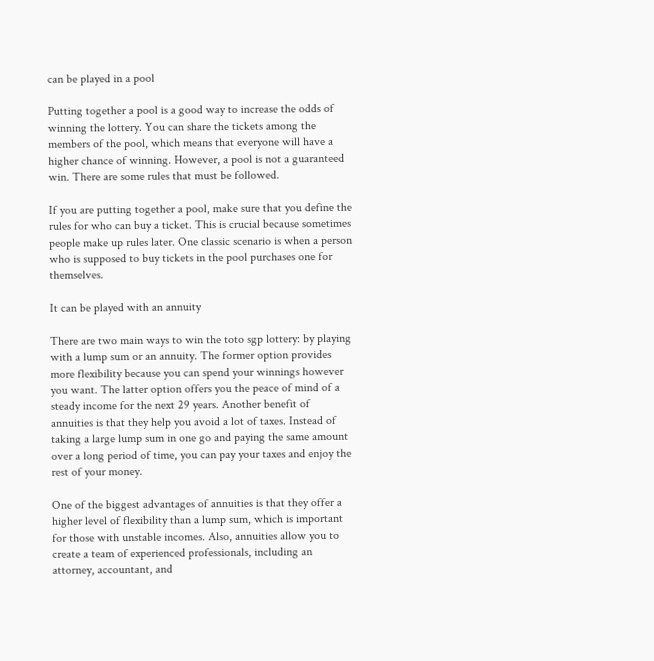can be played in a pool

Putting together a pool is a good way to increase the odds of winning the lottery. You can share the tickets among the members of the pool, which means that everyone will have a higher chance of winning. However, a pool is not a guaranteed win. There are some rules that must be followed.

If you are putting together a pool, make sure that you define the rules for who can buy a ticket. This is crucial because sometimes people make up rules later. One classic scenario is when a person who is supposed to buy tickets in the pool purchases one for themselves.

It can be played with an annuity

There are two main ways to win the toto sgp lottery: by playing with a lump sum or an annuity. The former option provides more flexibility because you can spend your winnings however you want. The latter option offers you the peace of mind of a steady income for the next 29 years. Another benefit of annuities is that they help you avoid a lot of taxes. Instead of taking a large lump sum in one go and paying the same amount over a long period of time, you can pay your taxes and enjoy the rest of your money.

One of the biggest advantages of annuities is that they offer a higher level of flexibility than a lump sum, which is important for those with unstable incomes. Also, annuities allow you to create a team of experienced professionals, including an attorney, accountant, and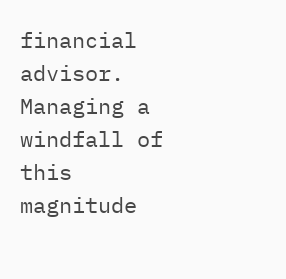financial advisor. Managing a windfall of this magnitude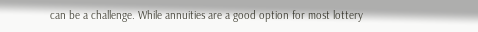can be a challenge. While annuities are a good option for most lottery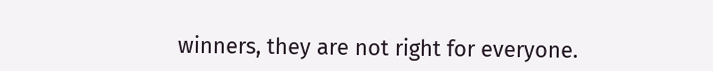winners, they are not right for everyone.